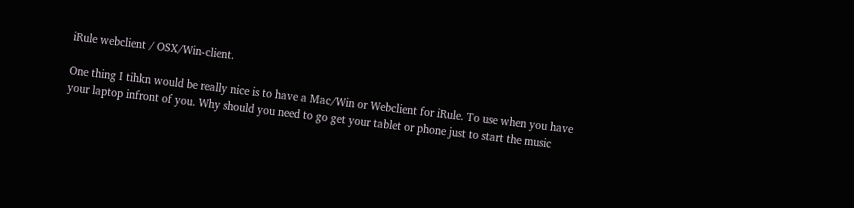iRule webclient / OSX/Win-client.

One thing I tihkn would be really nice is to have a Mac/Win or Webclient for iRule. To use when you have your laptop infront of you. Why should you need to go get your tablet or phone just to start the music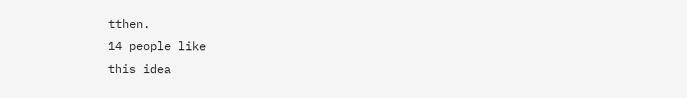tthen.
14 people like
this idea